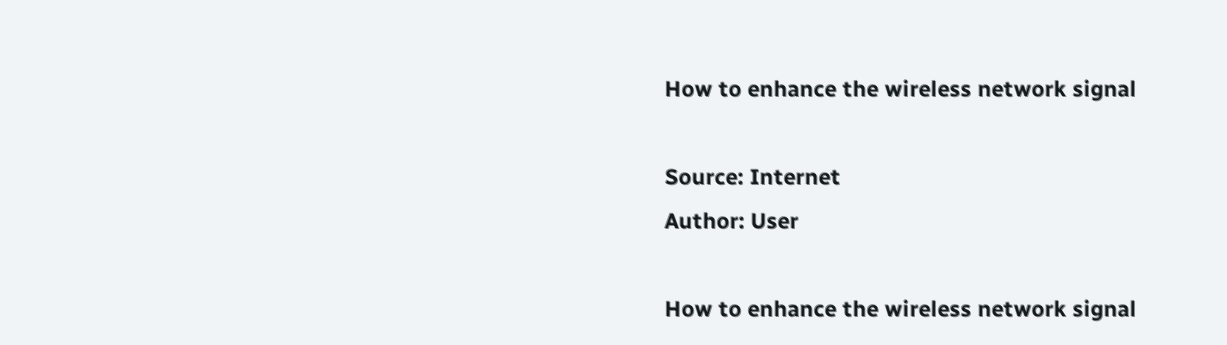How to enhance the wireless network signal

Source: Internet
Author: User

How to enhance the wireless network signal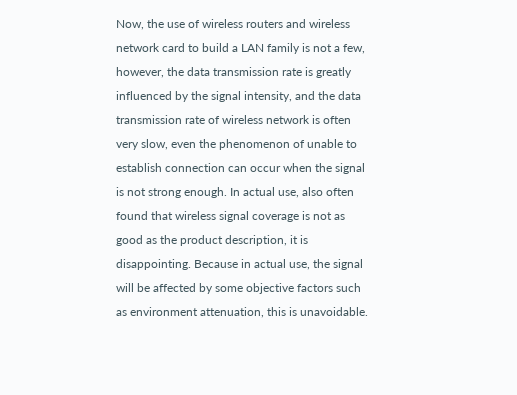Now, the use of wireless routers and wireless network card to build a LAN family is not a few, however, the data transmission rate is greatly influenced by the signal intensity, and the data transmission rate of wireless network is often very slow, even the phenomenon of unable to establish connection can occur when the signal is not strong enough. In actual use, also often found that wireless signal coverage is not as good as the product description, it is disappointing. Because in actual use, the signal will be affected by some objective factors such as environment attenuation, this is unavoidable.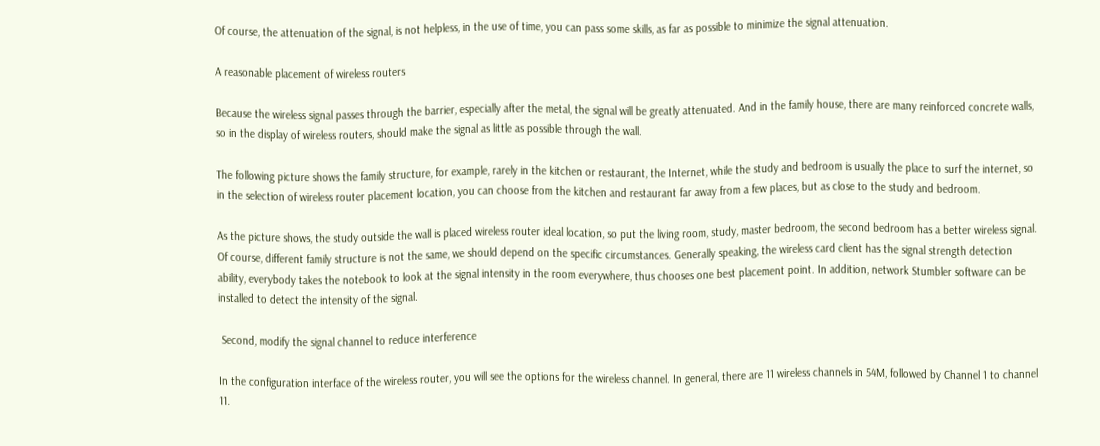Of course, the attenuation of the signal, is not helpless, in the use of time, you can pass some skills, as far as possible to minimize the signal attenuation.

A reasonable placement of wireless routers

Because the wireless signal passes through the barrier, especially after the metal, the signal will be greatly attenuated. And in the family house, there are many reinforced concrete walls, so in the display of wireless routers, should make the signal as little as possible through the wall.

The following picture shows the family structure, for example, rarely in the kitchen or restaurant, the Internet, while the study and bedroom is usually the place to surf the internet, so in the selection of wireless router placement location, you can choose from the kitchen and restaurant far away from a few places, but as close to the study and bedroom.

As the picture shows, the study outside the wall is placed wireless router ideal location, so put the living room, study, master bedroom, the second bedroom has a better wireless signal. Of course, different family structure is not the same, we should depend on the specific circumstances. Generally speaking, the wireless card client has the signal strength detection ability, everybody takes the notebook to look at the signal intensity in the room everywhere, thus chooses one best placement point. In addition, network Stumbler software can be installed to detect the intensity of the signal.

 Second, modify the signal channel to reduce interference

In the configuration interface of the wireless router, you will see the options for the wireless channel. In general, there are 11 wireless channels in 54M, followed by Channel 1 to channel 11.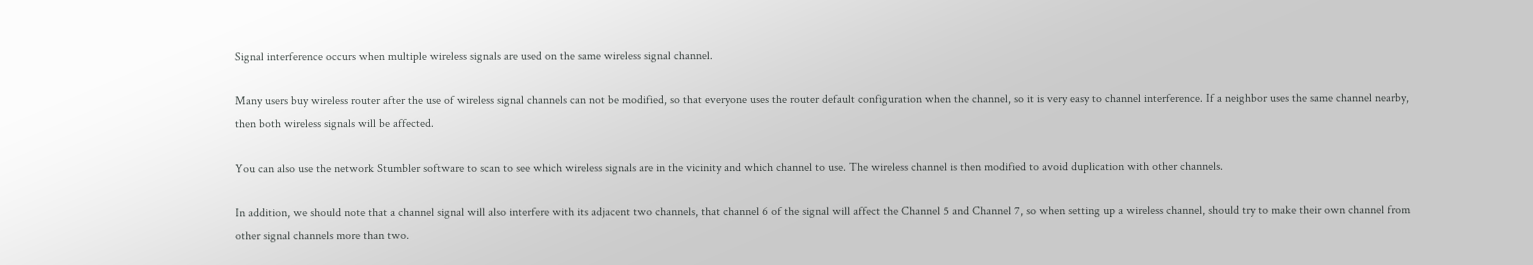Signal interference occurs when multiple wireless signals are used on the same wireless signal channel.

Many users buy wireless router after the use of wireless signal channels can not be modified, so that everyone uses the router default configuration when the channel, so it is very easy to channel interference. If a neighbor uses the same channel nearby, then both wireless signals will be affected.

You can also use the network Stumbler software to scan to see which wireless signals are in the vicinity and which channel to use. The wireless channel is then modified to avoid duplication with other channels.

In addition, we should note that a channel signal will also interfere with its adjacent two channels, that channel 6 of the signal will affect the Channel 5 and Channel 7, so when setting up a wireless channel, should try to make their own channel from other signal channels more than two.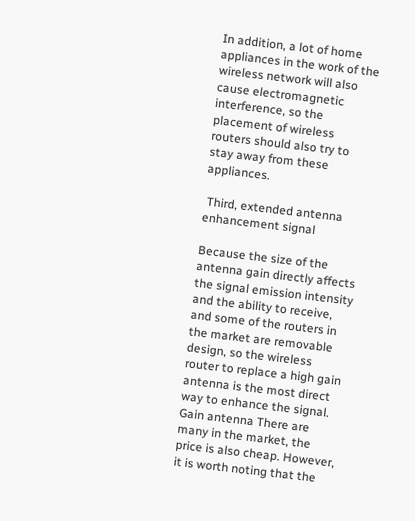In addition, a lot of home appliances in the work of the wireless network will also cause electromagnetic interference, so the placement of wireless routers should also try to stay away from these appliances.

 Third, extended antenna enhancement signal

Because the size of the antenna gain directly affects the signal emission intensity and the ability to receive, and some of the routers in the market are removable design, so the wireless router to replace a high gain antenna is the most direct way to enhance the signal. Gain antenna There are many in the market, the price is also cheap. However, it is worth noting that the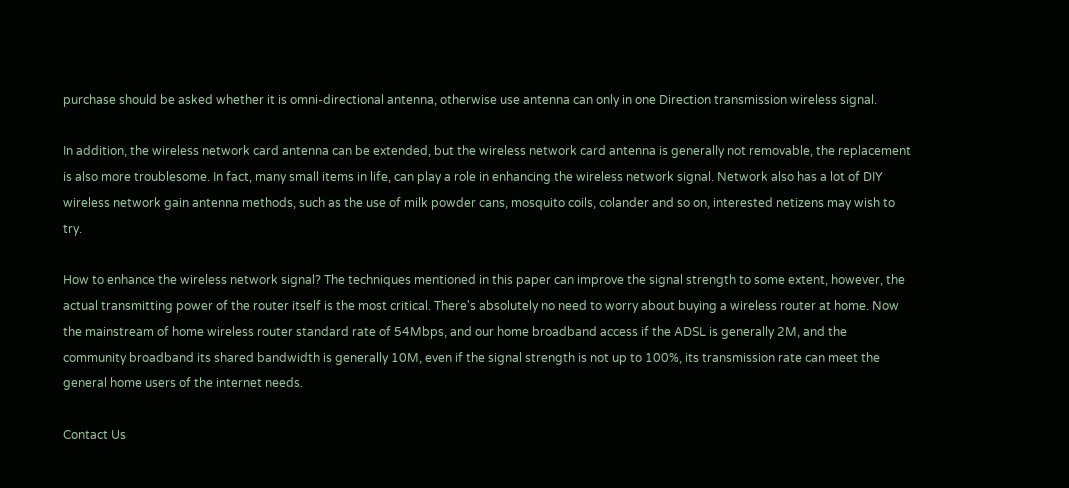purchase should be asked whether it is omni-directional antenna, otherwise use antenna can only in one Direction transmission wireless signal.

In addition, the wireless network card antenna can be extended, but the wireless network card antenna is generally not removable, the replacement is also more troublesome. In fact, many small items in life, can play a role in enhancing the wireless network signal. Network also has a lot of DIY wireless network gain antenna methods, such as the use of milk powder cans, mosquito coils, colander and so on, interested netizens may wish to try.

How to enhance the wireless network signal? The techniques mentioned in this paper can improve the signal strength to some extent, however, the actual transmitting power of the router itself is the most critical. There's absolutely no need to worry about buying a wireless router at home. Now the mainstream of home wireless router standard rate of 54Mbps, and our home broadband access if the ADSL is generally 2M, and the community broadband its shared bandwidth is generally 10M, even if the signal strength is not up to 100%, its transmission rate can meet the general home users of the internet needs.

Contact Us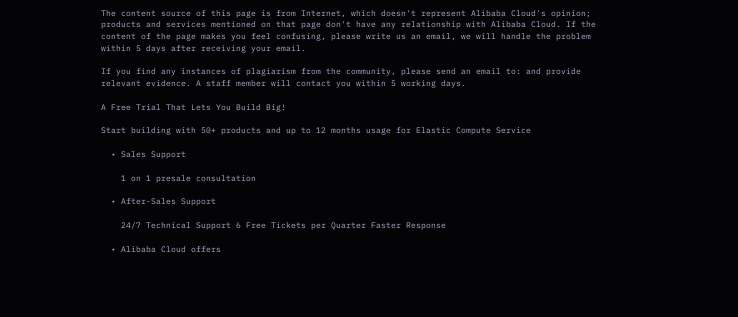The content source of this page is from Internet, which doesn't represent Alibaba Cloud's opinion; products and services mentioned on that page don't have any relationship with Alibaba Cloud. If the content of the page makes you feel confusing, please write us an email, we will handle the problem within 5 days after receiving your email.

If you find any instances of plagiarism from the community, please send an email to: and provide relevant evidence. A staff member will contact you within 5 working days.

A Free Trial That Lets You Build Big!

Start building with 50+ products and up to 12 months usage for Elastic Compute Service

  • Sales Support

    1 on 1 presale consultation

  • After-Sales Support

    24/7 Technical Support 6 Free Tickets per Quarter Faster Response

  • Alibaba Cloud offers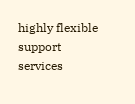highly flexible support services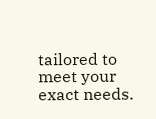tailored to meet your exact needs.